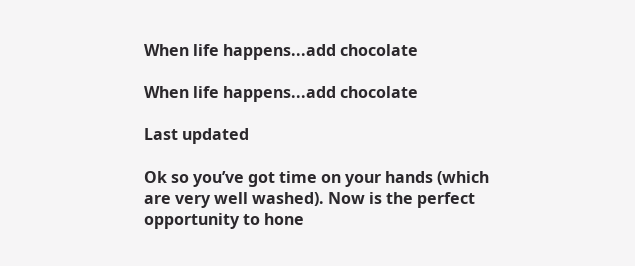When life happens...add chocolate

When life happens...add chocolate

Last updated

Ok so you’ve got time on your hands (which are very well washed). Now is the perfect opportunity to hone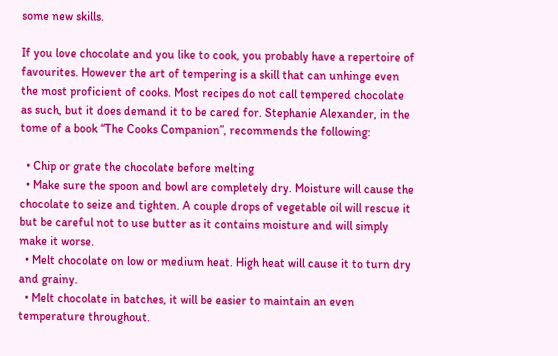some new skills.

If you love chocolate and you like to cook, you probably have a repertoire of favourites. However the art of tempering is a skill that can unhinge even the most proficient of cooks. Most recipes do not call tempered chocolate as such, but it does demand it to be cared for. Stephanie Alexander, in the tome of a book “The Cooks Companion”, recommends the following:

  • Chip or grate the chocolate before melting
  • Make sure the spoon and bowl are completely dry. Moisture will cause the chocolate to seize and tighten. A couple drops of vegetable oil will rescue it but be careful not to use butter as it contains moisture and will simply make it worse.
  • Melt chocolate on low or medium heat. High heat will cause it to turn dry and grainy.
  • Melt chocolate in batches, it will be easier to maintain an even temperature throughout.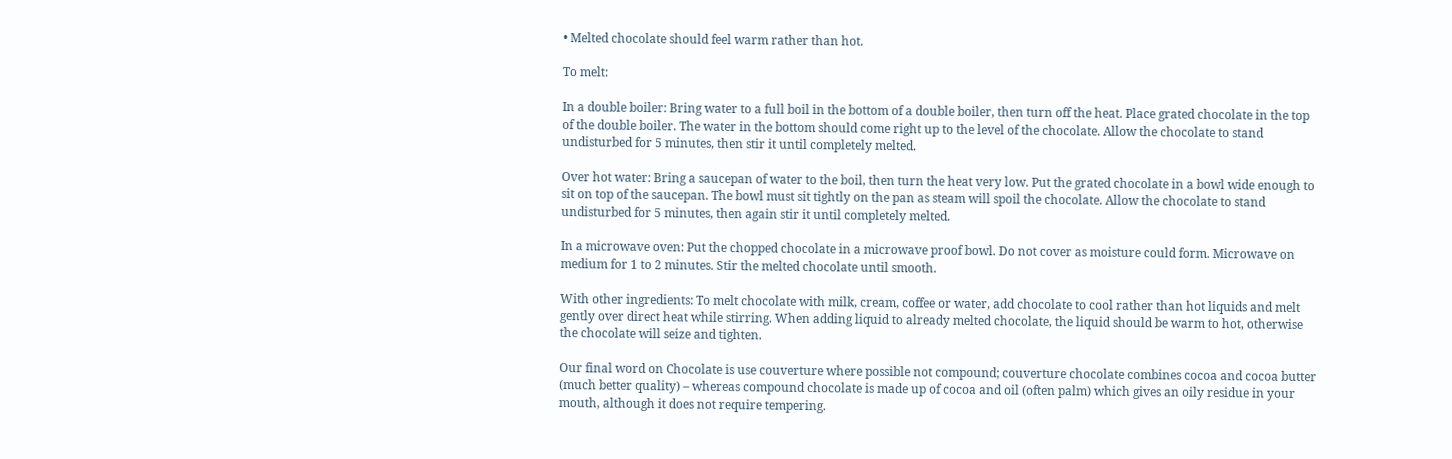• Melted chocolate should feel warm rather than hot.

To melt:

In a double boiler: Bring water to a full boil in the bottom of a double boiler, then turn off the heat. Place grated chocolate in the top of the double boiler. The water in the bottom should come right up to the level of the chocolate. Allow the chocolate to stand undisturbed for 5 minutes, then stir it until completely melted.

Over hot water: Bring a saucepan of water to the boil, then turn the heat very low. Put the grated chocolate in a bowl wide enough to sit on top of the saucepan. The bowl must sit tightly on the pan as steam will spoil the chocolate. Allow the chocolate to stand undisturbed for 5 minutes, then again stir it until completely melted.

In a microwave oven: Put the chopped chocolate in a microwave proof bowl. Do not cover as moisture could form. Microwave on medium for 1 to 2 minutes. Stir the melted chocolate until smooth.

With other ingredients: To melt chocolate with milk, cream, coffee or water, add chocolate to cool rather than hot liquids and melt gently over direct heat while stirring. When adding liquid to already melted chocolate, the liquid should be warm to hot, otherwise the chocolate will seize and tighten.

Our final word on Chocolate is use couverture where possible not compound; couverture chocolate combines cocoa and cocoa butter (much better quality) – whereas compound chocolate is made up of cocoa and oil (often palm) which gives an oily residue in your mouth, although it does not require tempering.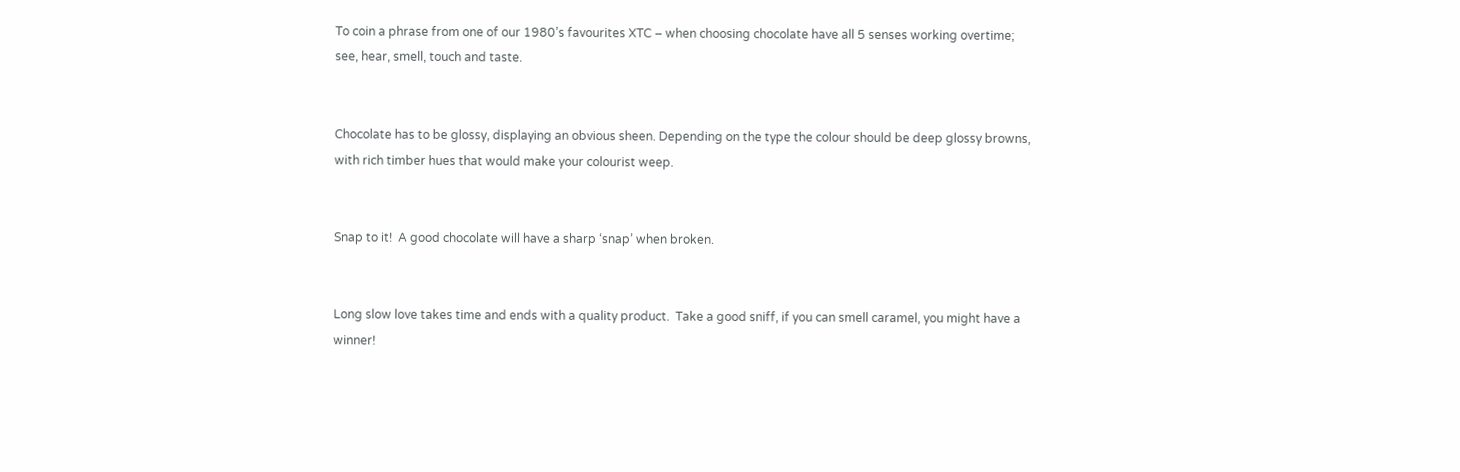To coin a phrase from one of our 1980’s favourites XTC – when choosing chocolate have all 5 senses working overtime; see, hear, smell, touch and taste.


Chocolate has to be glossy, displaying an obvious sheen. Depending on the type the colour should be deep glossy browns, with rich timber hues that would make your colourist weep.


Snap to it!  A good chocolate will have a sharp ‘snap’ when broken.


Long slow love takes time and ends with a quality product.  Take a good sniff, if you can smell caramel, you might have a winner!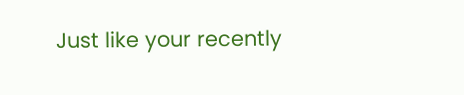Just like your recently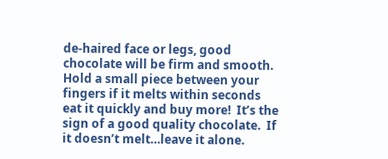de-haired face or legs, good chocolate will be firm and smooth. Hold a small piece between your fingers if it melts within seconds eat it quickly and buy more!  It’s the sign of a good quality chocolate.  If it doesn’t melt…leave it alone.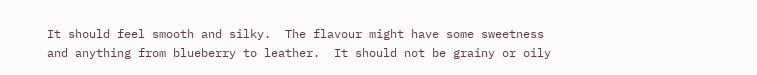It should feel smooth and silky.  The flavour might have some sweetness and anything from blueberry to leather.  It should not be grainy or oily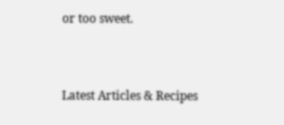or too sweet.


Latest Articles & Recipes